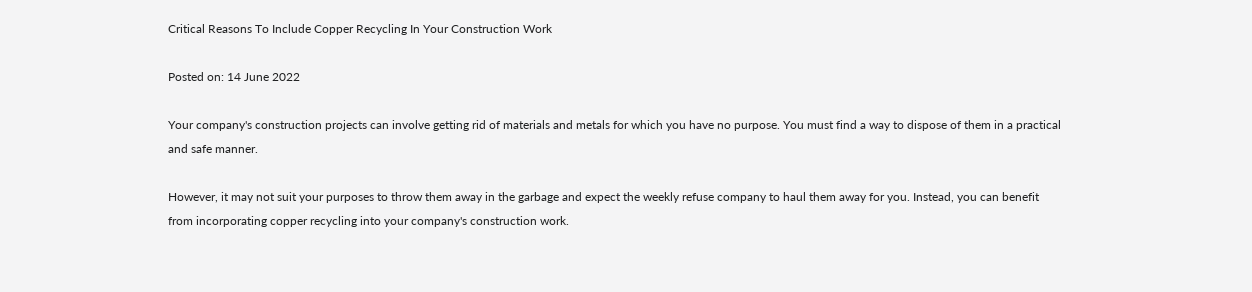Critical Reasons To Include Copper Recycling In Your Construction Work

Posted on: 14 June 2022

Your company's construction projects can involve getting rid of materials and metals for which you have no purpose. You must find a way to dispose of them in a practical and safe manner.

However, it may not suit your purposes to throw them away in the garbage and expect the weekly refuse company to haul them away for you. Instead, you can benefit from incorporating copper recycling into your company's construction work.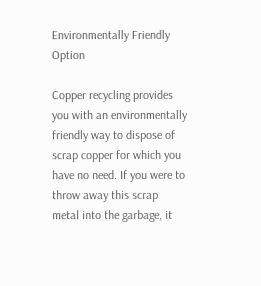Environmentally Friendly Option

Copper recycling provides you with an environmentally friendly way to dispose of scrap copper for which you have no need. If you were to throw away this scrap metal into the garbage, it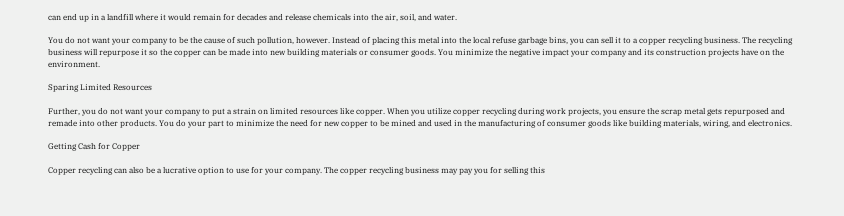can end up in a landfill where it would remain for decades and release chemicals into the air, soil, and water.

You do not want your company to be the cause of such pollution, however. Instead of placing this metal into the local refuse garbage bins, you can sell it to a copper recycling business. The recycling business will repurpose it so the copper can be made into new building materials or consumer goods. You minimize the negative impact your company and its construction projects have on the environment.

Sparing Limited Resources

Further, you do not want your company to put a strain on limited resources like copper. When you utilize copper recycling during work projects, you ensure the scrap metal gets repurposed and remade into other products. You do your part to minimize the need for new copper to be mined and used in the manufacturing of consumer goods like building materials, wiring, and electronics.

Getting Cash for Copper

Copper recycling can also be a lucrative option to use for your company. The copper recycling business may pay you for selling this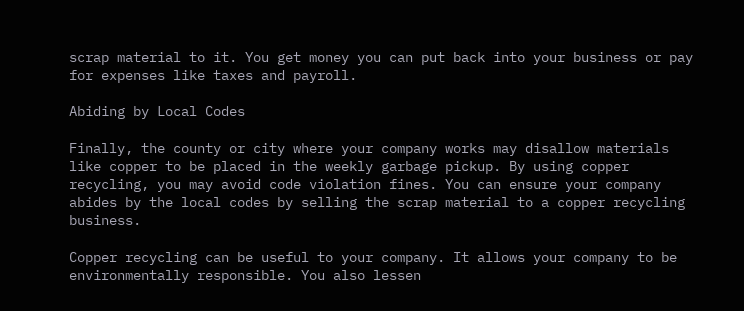scrap material to it. You get money you can put back into your business or pay for expenses like taxes and payroll.

Abiding by Local Codes

Finally, the county or city where your company works may disallow materials like copper to be placed in the weekly garbage pickup. By using copper recycling, you may avoid code violation fines. You can ensure your company abides by the local codes by selling the scrap material to a copper recycling business.

Copper recycling can be useful to your company. It allows your company to be environmentally responsible. You also lessen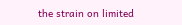the strain on limited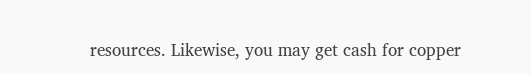resources. Likewise, you may get cash for copper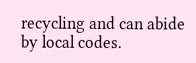recycling and can abide by local codes.